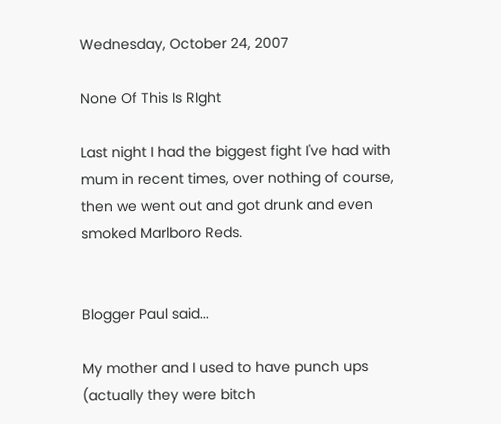Wednesday, October 24, 2007

None Of This Is RIght

Last night I had the biggest fight I've had with mum in recent times, over nothing of course, then we went out and got drunk and even smoked Marlboro Reds.


Blogger Paul said...

My mother and I used to have punch ups (actually they were bitch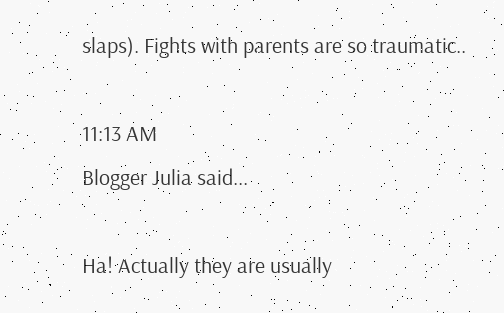slaps). Fights with parents are so traumatic..

11:13 AM
Blogger Julia said...

Ha! Actually they are usually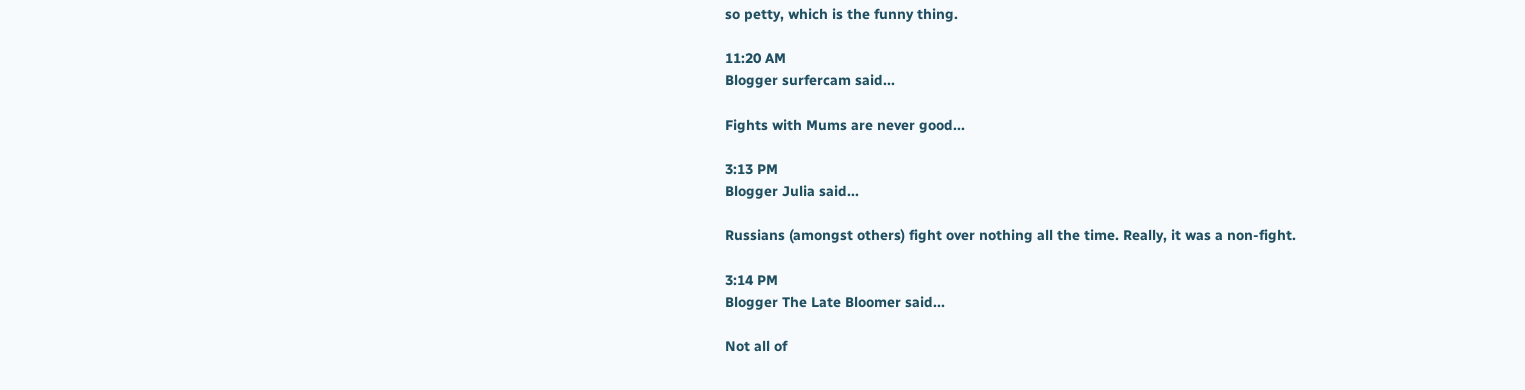so petty, which is the funny thing.

11:20 AM
Blogger surfercam said...

Fights with Mums are never good...

3:13 PM
Blogger Julia said...

Russians (amongst others) fight over nothing all the time. Really, it was a non-fight.

3:14 PM
Blogger The Late Bloomer said...

Not all of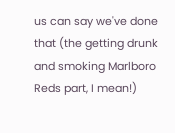us can say we've done that (the getting drunk and smoking Marlboro Reds part, I mean!)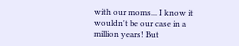with our moms... I know it wouldn't be our case in a million years! But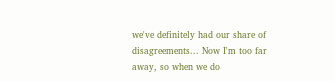we've definitely had our share of disagreements... Now I'm too far away, so when we do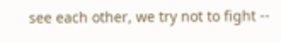see each other, we try not to fight --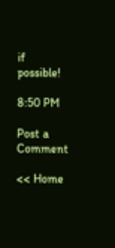if possible!

8:50 PM

Post a Comment

<< Home